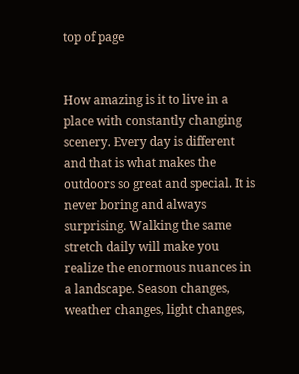top of page


How amazing is it to live in a place with constantly changing scenery. Every day is different and that is what makes the outdoors so great and special. It is never boring and always surprising. Walking the same stretch daily will make you realize the enormous nuances in a landscape. Season changes, weather changes, light changes,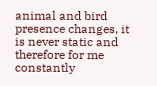animal and bird presence changes, it is never static and therefore for me constantly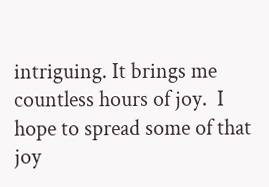intriguing. It brings me countless hours of joy.  I hope to spread some of that joy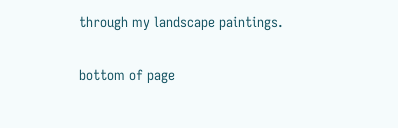through my landscape paintings.

bottom of page